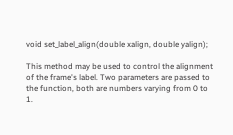void set_label_align(double xalign, double yalign);

This method may be used to control the alignment of the frame's label. Two parameters are passed to the function, both are numbers varying from 0 to 1.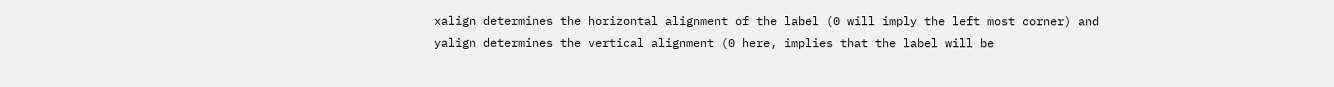xalign determines the horizontal alignment of the label (0 will imply the left most corner) and yalign determines the vertical alignment (0 here, implies that the label will be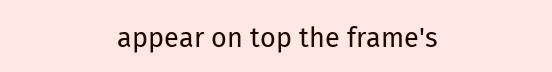appear on top the frame's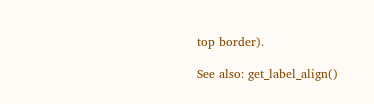top border).

See also: get_label_align()